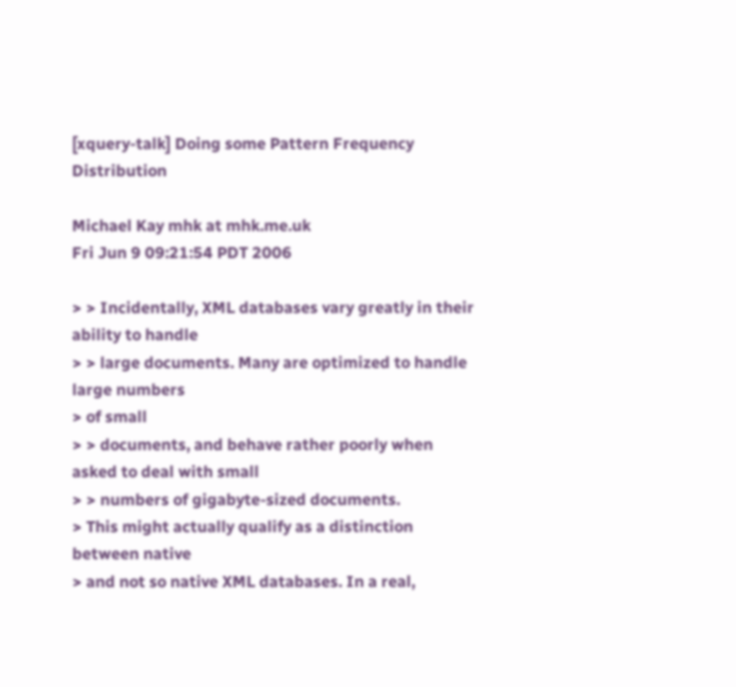[xquery-talk] Doing some Pattern Frequency Distribution

Michael Kay mhk at mhk.me.uk
Fri Jun 9 09:21:54 PDT 2006

> > Incidentally, XML databases vary greatly in their ability to handle
> > large documents. Many are optimized to handle large numbers
> of small
> > documents, and behave rather poorly when asked to deal with small
> > numbers of gigabyte-sized documents.
> This might actually qualify as a distinction between native
> and not so native XML databases. In a real,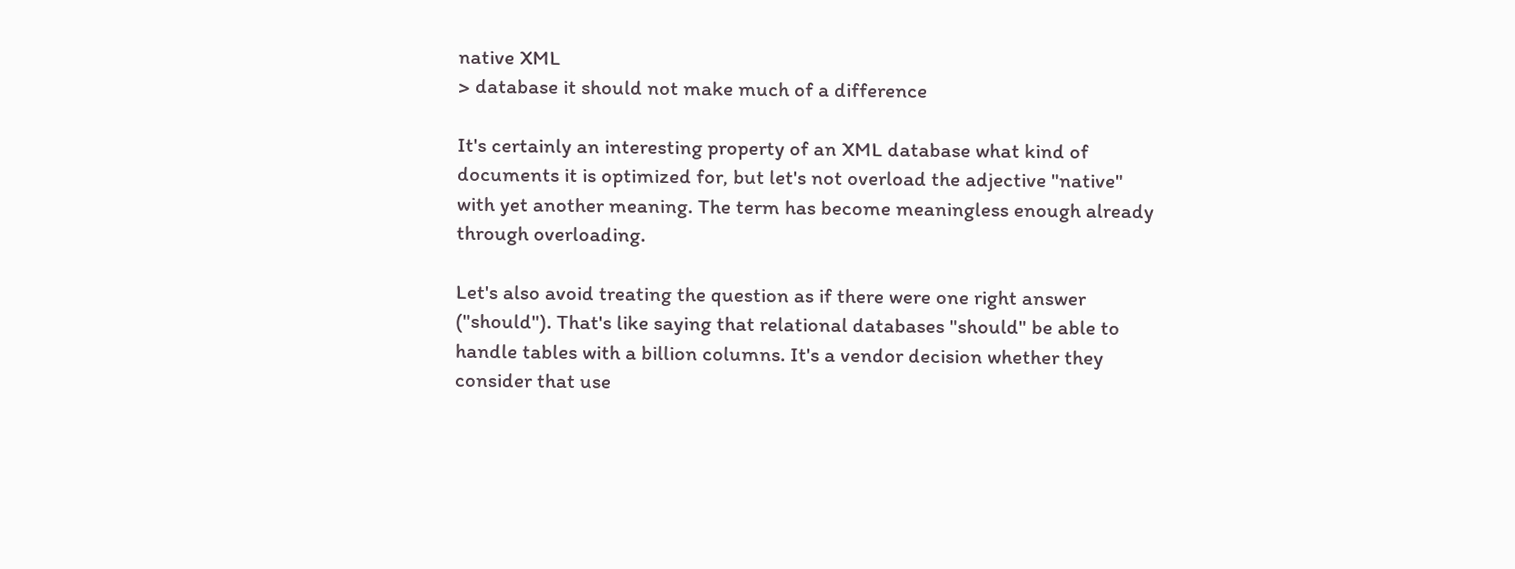native XML
> database it should not make much of a difference

It's certainly an interesting property of an XML database what kind of
documents it is optimized for, but let's not overload the adjective "native"
with yet another meaning. The term has become meaningless enough already
through overloading.

Let's also avoid treating the question as if there were one right answer
("should"). That's like saying that relational databases "should" be able to
handle tables with a billion columns. It's a vendor decision whether they
consider that use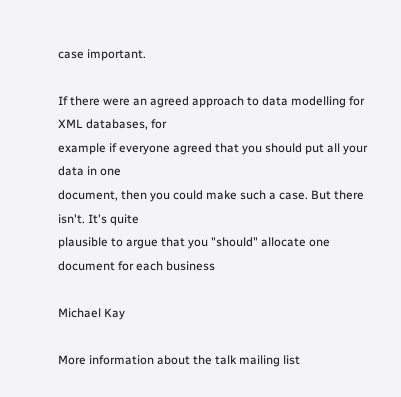case important.

If there were an agreed approach to data modelling for XML databases, for
example if everyone agreed that you should put all your data in one
document, then you could make such a case. But there isn't. It's quite
plausible to argue that you "should" allocate one document for each business

Michael Kay

More information about the talk mailing list